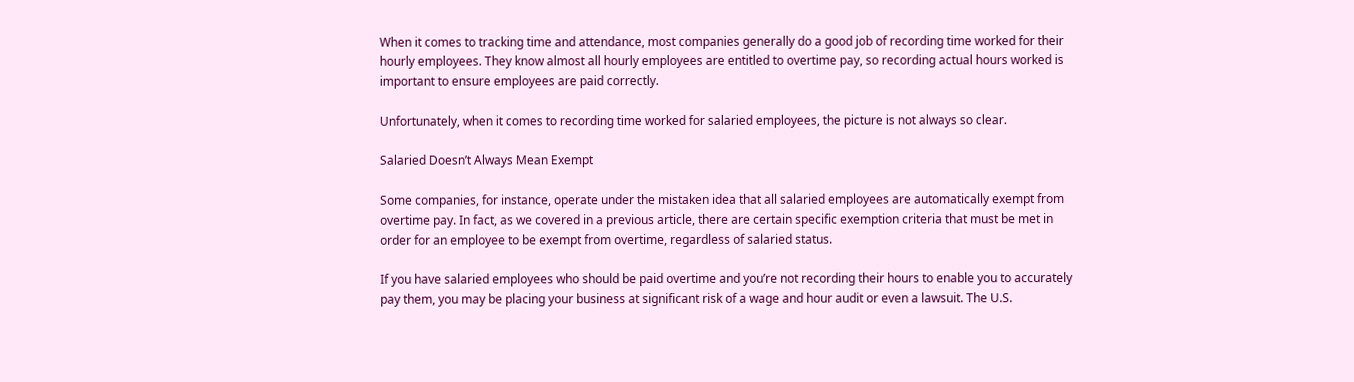When it comes to tracking time and attendance, most companies generally do a good job of recording time worked for their hourly employees. They know almost all hourly employees are entitled to overtime pay, so recording actual hours worked is important to ensure employees are paid correctly.

Unfortunately, when it comes to recording time worked for salaried employees, the picture is not always so clear.

Salaried Doesn’t Always Mean Exempt

Some companies, for instance, operate under the mistaken idea that all salaried employees are automatically exempt from overtime pay. In fact, as we covered in a previous article, there are certain specific exemption criteria that must be met in order for an employee to be exempt from overtime, regardless of salaried status.

If you have salaried employees who should be paid overtime and you’re not recording their hours to enable you to accurately pay them, you may be placing your business at significant risk of a wage and hour audit or even a lawsuit. The U.S.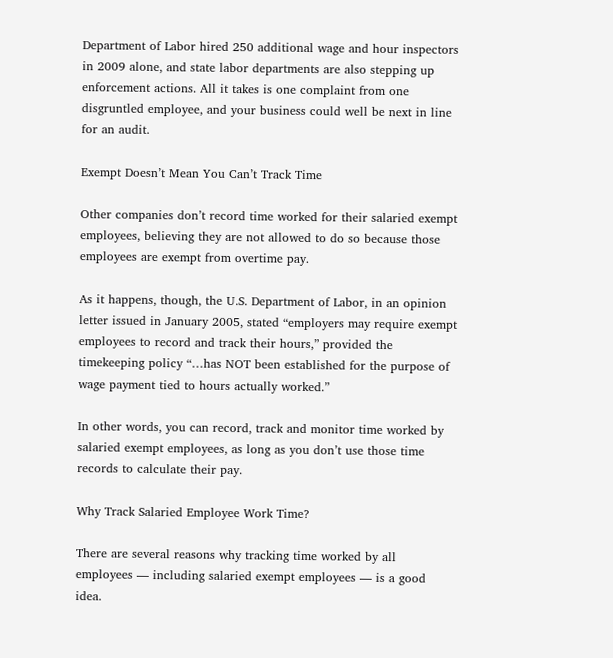Department of Labor hired 250 additional wage and hour inspectors in 2009 alone, and state labor departments are also stepping up enforcement actions. All it takes is one complaint from one disgruntled employee, and your business could well be next in line for an audit.

Exempt Doesn’t Mean You Can’t Track Time

Other companies don’t record time worked for their salaried exempt employees, believing they are not allowed to do so because those employees are exempt from overtime pay.

As it happens, though, the U.S. Department of Labor, in an opinion letter issued in January 2005, stated “employers may require exempt employees to record and track their hours,” provided the timekeeping policy “…has NOT been established for the purpose of wage payment tied to hours actually worked.”

In other words, you can record, track and monitor time worked by salaried exempt employees, as long as you don’t use those time records to calculate their pay.

Why Track Salaried Employee Work Time?

There are several reasons why tracking time worked by all employees — including salaried exempt employees — is a good idea.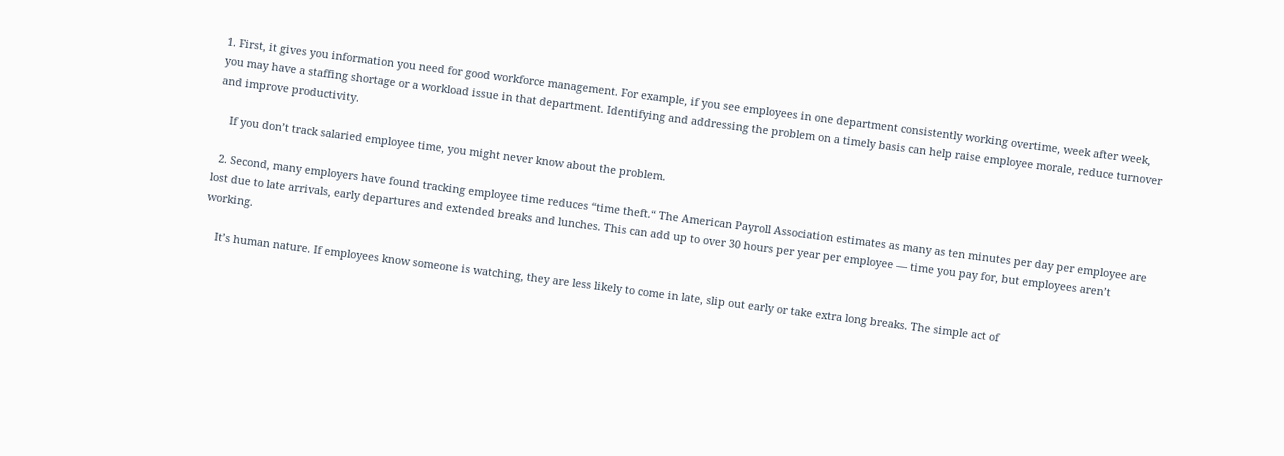1. First, it gives you information you need for good workforce management. For example, if you see employees in one department consistently working overtime, week after week, you may have a staffing shortage or a workload issue in that department. Identifying and addressing the problem on a timely basis can help raise employee morale, reduce turnover and improve productivity.

    If you don’t track salaried employee time, you might never know about the problem.

  2. Second, many employers have found tracking employee time reduces “time theft.“ The American Payroll Association estimates as many as ten minutes per day per employee are lost due to late arrivals, early departures and extended breaks and lunches. This can add up to over 30 hours per year per employee — time you pay for, but employees aren’t working.

    It’s human nature. If employees know someone is watching, they are less likely to come in late, slip out early or take extra long breaks. The simple act of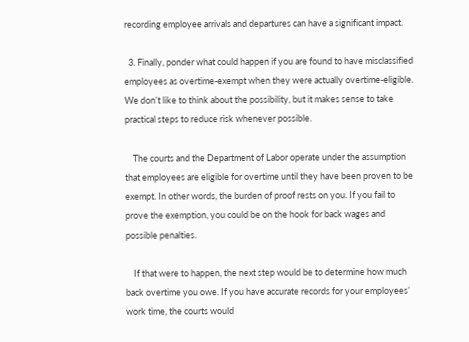recording employee arrivals and departures can have a significant impact.

  3. Finally, ponder what could happen if you are found to have misclassified employees as overtime-exempt when they were actually overtime-eligible. We don’t like to think about the possibility, but it makes sense to take practical steps to reduce risk whenever possible.

    The courts and the Department of Labor operate under the assumption that employees are eligible for overtime until they have been proven to be exempt. In other words, the burden of proof rests on you. If you fail to prove the exemption, you could be on the hook for back wages and possible penalties.

    If that were to happen, the next step would be to determine how much back overtime you owe. If you have accurate records for your employees’ work time, the courts would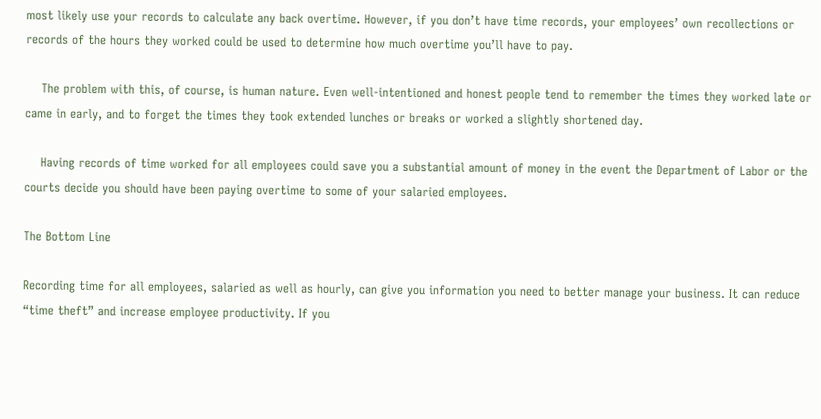most likely use your records to calculate any back overtime. However, if you don’t have time records, your employees’ own recollections or records of the hours they worked could be used to determine how much overtime you’ll have to pay.

    The problem with this, of course, is human nature. Even well-intentioned and honest people tend to remember the times they worked late or came in early, and to forget the times they took extended lunches or breaks or worked a slightly shortened day.

    Having records of time worked for all employees could save you a substantial amount of money in the event the Department of Labor or the courts decide you should have been paying overtime to some of your salaried employees.

The Bottom Line

Recording time for all employees, salaried as well as hourly, can give you information you need to better manage your business. It can reduce “time theft” and increase employee productivity. If you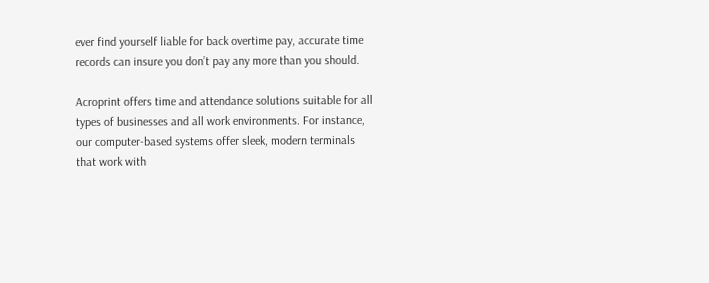ever find yourself liable for back overtime pay, accurate time records can insure you don’t pay any more than you should.

Acroprint offers time and attendance solutions suitable for all types of businesses and all work environments. For instance, our computer-based systems offer sleek, modern terminals that work with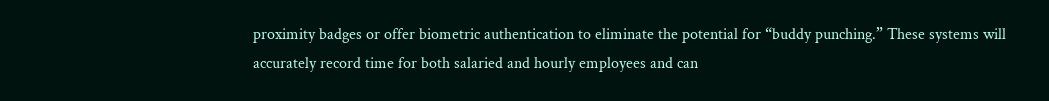proximity badges or offer biometric authentication to eliminate the potential for “buddy punching.” These systems will accurately record time for both salaried and hourly employees and can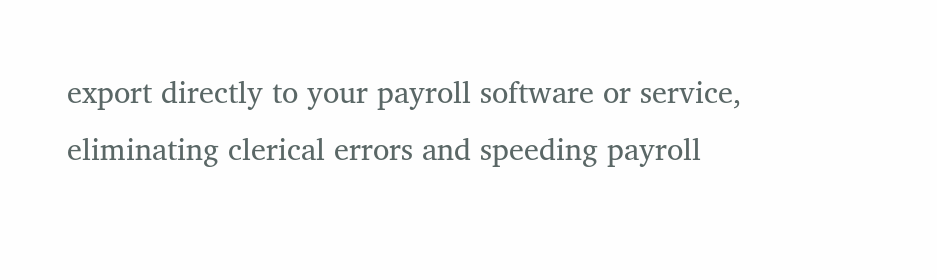export directly to your payroll software or service, eliminating clerical errors and speeding payroll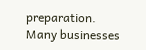preparation. Many businesses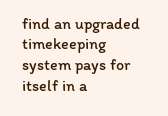find an upgraded timekeeping system pays for itself in a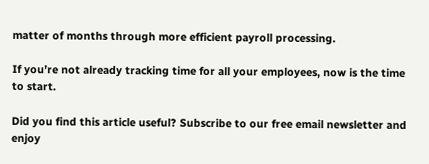matter of months through more efficient payroll processing.

If you’re not already tracking time for all your employees, now is the time to start.

Did you find this article useful? Subscribe to our free email newsletter and enjoy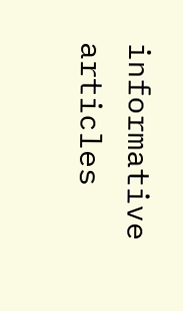informative articles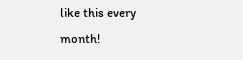like this every month!